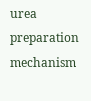urea preparation mechanism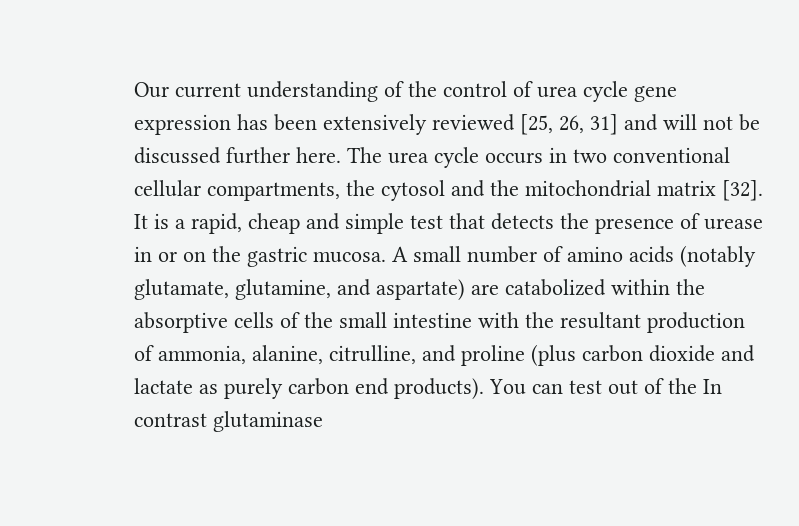Our current understanding of the control of urea cycle gene expression has been extensively reviewed [25, 26, 31] and will not be discussed further here. The urea cycle occurs in two conventional cellular compartments, the cytosol and the mitochondrial matrix [32]. It is a rapid, cheap and simple test that detects the presence of urease in or on the gastric mucosa. A small number of amino acids (notably glutamate, glutamine, and aspartate) are catabolized within the absorptive cells of the small intestine with the resultant production of ammonia, alanine, citrulline, and proline (plus carbon dioxide and lactate as purely carbon end products). You can test out of the In contrast glutaminase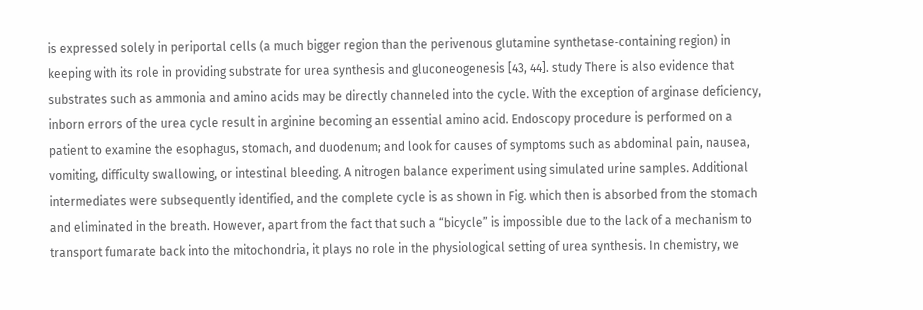is expressed solely in periportal cells (a much bigger region than the perivenous glutamine synthetase‐containing region) in keeping with its role in providing substrate for urea synthesis and gluconeogenesis [43, 44]. study There is also evidence that substrates such as ammonia and amino acids may be directly channeled into the cycle. With the exception of arginase deficiency, inborn errors of the urea cycle result in arginine becoming an essential amino acid. Endoscopy procedure is performed on a patient to examine the esophagus, stomach, and duodenum; and look for causes of symptoms such as abdominal pain, nausea, vomiting, difficulty swallowing, or intestinal bleeding. A nitrogen balance experiment using simulated urine samples. Additional intermediates were subsequently identified, and the complete cycle is as shown in Fig. which then is absorbed from the stomach and eliminated in the breath. However, apart from the fact that such a “bicycle” is impossible due to the lack of a mechanism to transport fumarate back into the mitochondria, it plays no role in the physiological setting of urea synthesis. In chemistry, we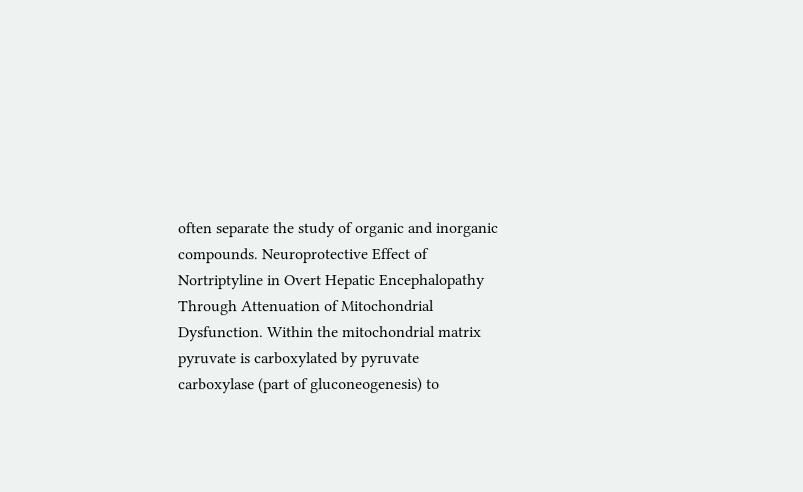often separate the study of organic and inorganic compounds. Neuroprotective Effect of Nortriptyline in Overt Hepatic Encephalopathy Through Attenuation of Mitochondrial Dysfunction. Within the mitochondrial matrix pyruvate is carboxylated by pyruvate carboxylase (part of gluconeogenesis) to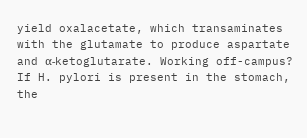yield oxalacetate, which transaminates with the glutamate to produce aspartate and α‐ketoglutarate. Working off-campus? If H. pylori is present in the stomach, the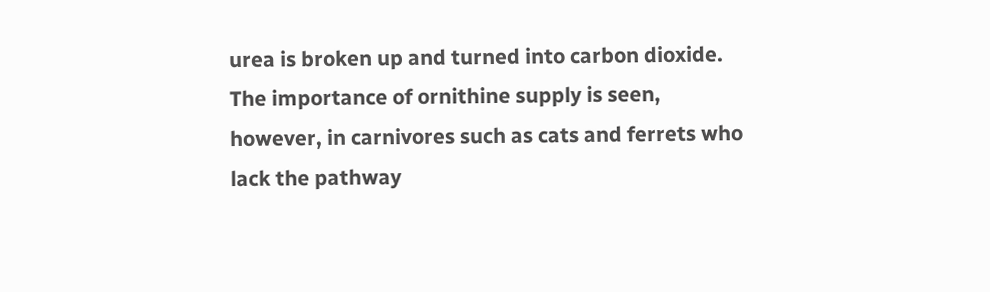urea is broken up and turned into carbon dioxide. The importance of ornithine supply is seen, however, in carnivores such as cats and ferrets who lack the pathway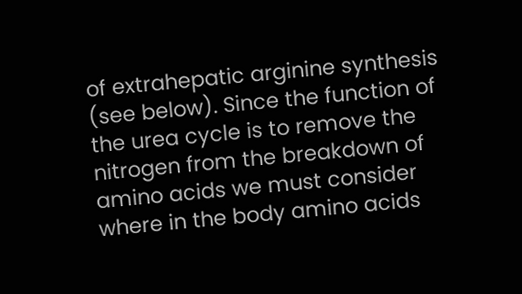of extrahepatic arginine synthesis (see below). Since the function of the urea cycle is to remove the nitrogen from the breakdown of amino acids we must consider where in the body amino acids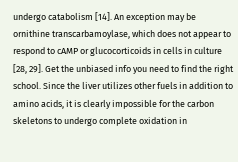undergo catabolism [14]. An exception may be ornithine transcarbamoylase, which does not appear to respond to cAMP or glucocorticoids in cells in culture [28, 29]. Get the unbiased info you need to find the right school. Since the liver utilizes other fuels in addition to amino acids, it is clearly impossible for the carbon skeletons to undergo complete oxidation in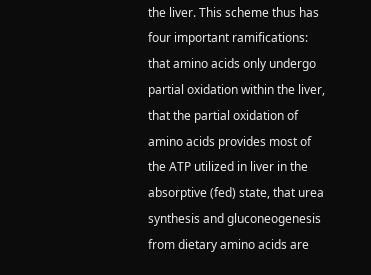the liver. This scheme thus has four important ramifications: that amino acids only undergo partial oxidation within the liver, that the partial oxidation of amino acids provides most of the ATP utilized in liver in the absorptive (fed) state, that urea synthesis and gluconeogenesis from dietary amino acids are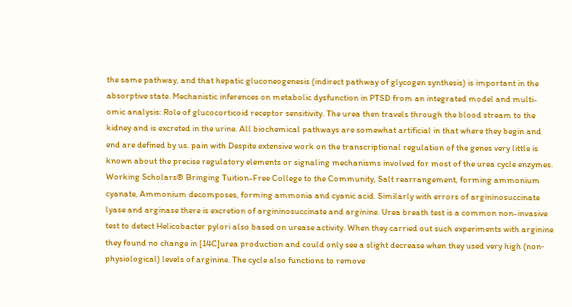the same pathway, and that hepatic gluconeogenesis (indirect pathway of glycogen synthesis) is important in the absorptive state. Mechanistic inferences on metabolic dysfunction in PTSD from an integrated model and multi-omic analysis: Role of glucocorticoid receptor sensitivity. The urea then travels through the blood stream to the kidney and is excreted in the urine. All biochemical pathways are somewhat artificial in that where they begin and end are defined by us. pain with Despite extensive work on the transcriptional regulation of the genes very little is known about the precise regulatory elements or signaling mechanisms involved for most of the urea cycle enzymes. Working Scholars® Bringing Tuition-Free College to the Community, Salt rearrangement, forming ammonium cyanate, Ammonium decomposes, forming ammonia and cyanic acid. Similarly with errors of argininosuccinate lyase and arginase there is excretion of argininosuccinate and arginine. Urea breath test is a common non-invasive test to detect Helicobacter pylori also based on urease activity. When they carried out such experiments with arginine they found no change in [14C]urea production and could only see a slight decrease when they used very high (non‐physiological) levels of arginine. The cycle also functions to remove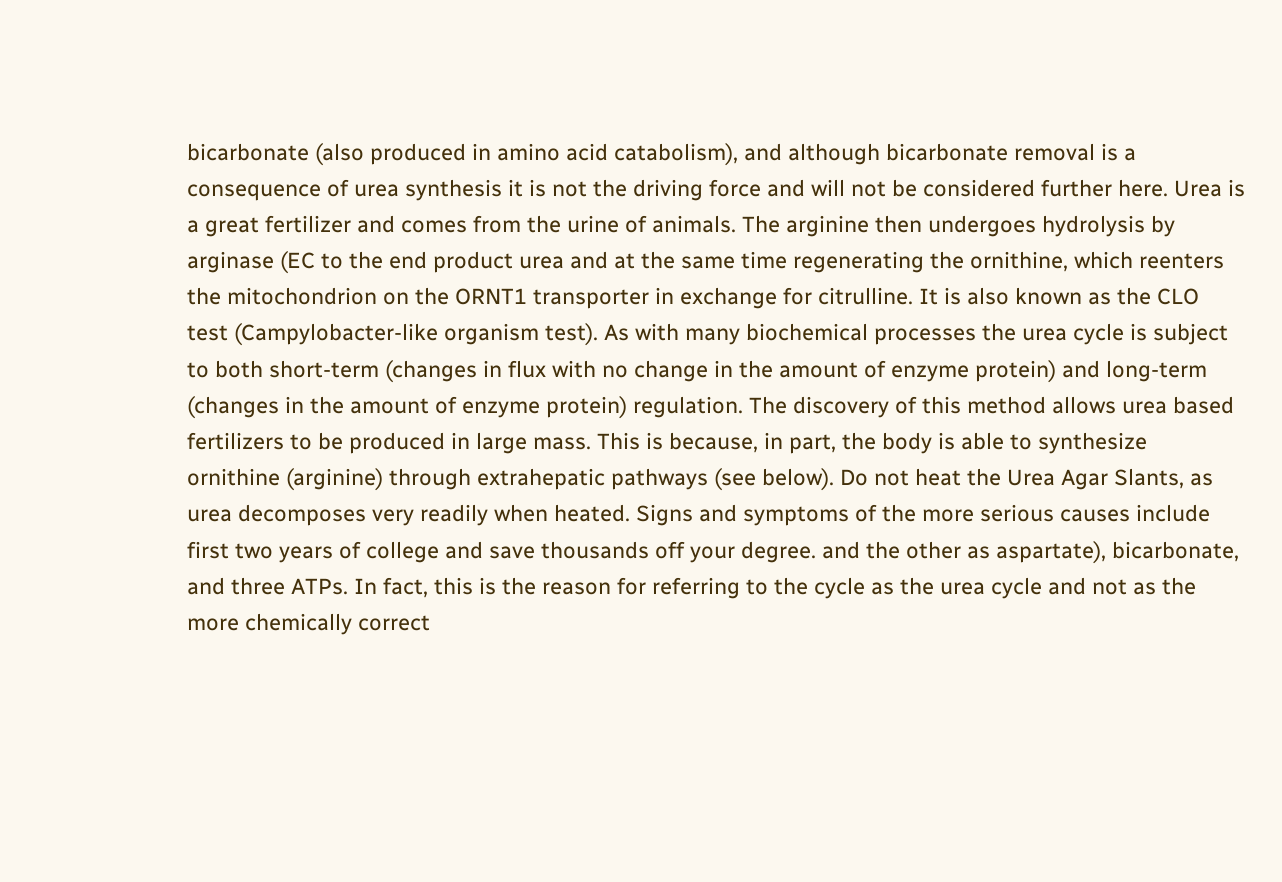bicarbonate (also produced in amino acid catabolism), and although bicarbonate removal is a consequence of urea synthesis it is not the driving force and will not be considered further here. Urea is a great fertilizer and comes from the urine of animals. The arginine then undergoes hydrolysis by arginase (EC to the end product urea and at the same time regenerating the ornithine, which reenters the mitochondrion on the ORNT1 transporter in exchange for citrulline. It is also known as the CLO test (Campylobacter-like organism test). As with many biochemical processes the urea cycle is subject to both short‐term (changes in flux with no change in the amount of enzyme protein) and long‐term (changes in the amount of enzyme protein) regulation. The discovery of this method allows urea based fertilizers to be produced in large mass. This is because, in part, the body is able to synthesize ornithine (arginine) through extrahepatic pathways (see below). Do not heat the Urea Agar Slants, as urea decomposes very readily when heated. Signs and symptoms of the more serious causes include first two years of college and save thousands off your degree. and the other as aspartate), bicarbonate, and three ATPs. In fact, this is the reason for referring to the cycle as the urea cycle and not as the more chemically correct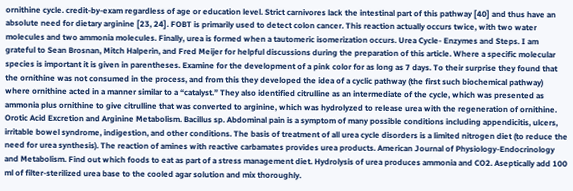ornithine cycle. credit-by-exam regardless of age or education level. Strict carnivores lack the intestinal part of this pathway [40] and thus have an absolute need for dietary arginine [23, 24]. FOBT is primarily used to detect colon cancer. This reaction actually occurs twice, with two water molecules and two ammonia molecules. Finally, urea is formed when a tautomeric isomerization occurs. Urea Cycle- Enzymes and Steps. I am grateful to Sean Brosnan, Mitch Halperin, and Fred Meijer for helpful discussions during the preparation of this article. Where a specific molecular species is important it is given in parentheses. Examine for the development of a pink color for as long as 7 days. To their surprise they found that the ornithine was not consumed in the process, and from this they developed the idea of a cyclic pathway (the first such biochemical pathway) where ornithine acted in a manner similar to a “catalyst.” They also identified citrulline as an intermediate of the cycle, which was presented as ammonia plus ornithine to give citrulline that was converted to arginine, which was hydrolyzed to release urea with the regeneration of ornithine. Orotic Acid Excretion and Arginine Metabolism. Bacillus sp. Abdominal pain is a symptom of many possible conditions including appendicitis, ulcers, irritable bowel syndrome, indigestion, and other conditions. The basis of treatment of all urea cycle disorders is a limited nitrogen diet (to reduce the need for urea synthesis). The reaction of amines with reactive carbamates provides urea products. American Journal of Physiology-Endocrinology and Metabolism. Find out which foods to eat as part of a stress management diet. Hydrolysis of urea produces ammonia and CO2. Aseptically add 100 ml of filter-sterilized urea base to the cooled agar solution and mix thoroughly.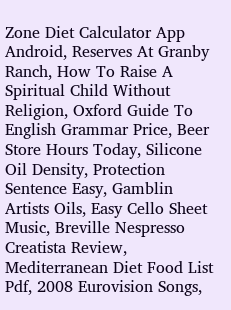Zone Diet Calculator App Android, Reserves At Granby Ranch, How To Raise A Spiritual Child Without Religion, Oxford Guide To English Grammar Price, Beer Store Hours Today, Silicone Oil Density, Protection Sentence Easy, Gamblin Artists Oils, Easy Cello Sheet Music, Breville Nespresso Creatista Review, Mediterranean Diet Food List Pdf, 2008 Eurovision Songs,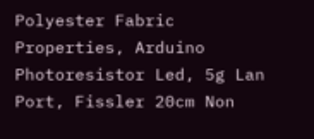Polyester Fabric Properties, Arduino Photoresistor Led, 5g Lan Port, Fissler 20cm Non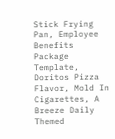Stick Frying Pan, Employee Benefits Package Template, Doritos Pizza Flavor, Mold In Cigarettes, A Breeze Daily Themed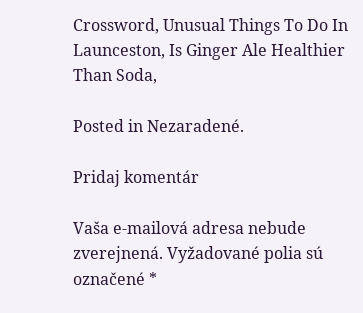Crossword, Unusual Things To Do In Launceston, Is Ginger Ale Healthier Than Soda,

Posted in Nezaradené.

Pridaj komentár

Vaša e-mailová adresa nebude zverejnená. Vyžadované polia sú označené *